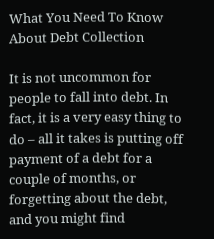What You Need To Know About Debt Collection

It is not uncommon for people to fall into debt. In fact, it is a very easy thing to do – all it takes is putting off payment of a debt for a couple of months, or forgetting about the debt, and you might find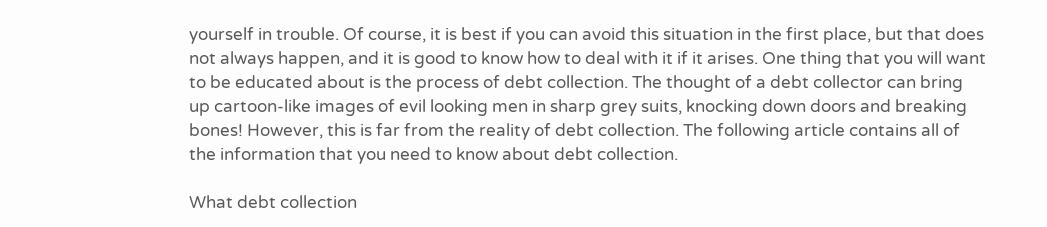yourself in trouble. Of course, it is best if you can avoid this situation in the first place, but that does not always happen, and it is good to know how to deal with it if it arises. One thing that you will want to be educated about is the process of debt collection. The thought of a debt collector can bring up cartoon-like images of evil looking men in sharp grey suits, knocking down doors and breaking bones! However, this is far from the reality of debt collection. The following article contains all of the information that you need to know about debt collection.

What debt collection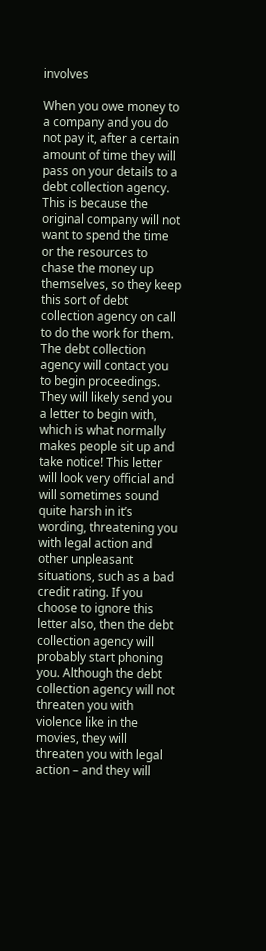involves

When you owe money to a company and you do not pay it, after a certain amount of time they will pass on your details to a debt collection agency. This is because the original company will not want to spend the time or the resources to chase the money up themselves, so they keep this sort of debt collection agency on call to do the work for them. The debt collection agency will contact you to begin proceedings. They will likely send you a letter to begin with, which is what normally makes people sit up and take notice! This letter will look very official and will sometimes sound quite harsh in it’s wording, threatening you with legal action and other unpleasant situations, such as a bad credit rating. If you choose to ignore this letter also, then the debt collection agency will probably start phoning you. Although the debt collection agency will not threaten you with violence like in the movies, they will threaten you with legal action – and they will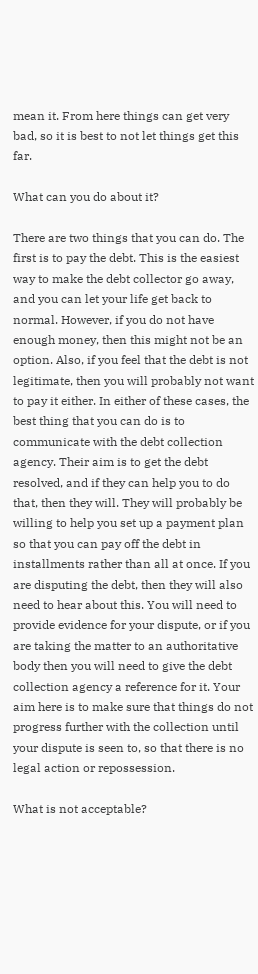mean it. From here things can get very bad, so it is best to not let things get this far.

What can you do about it?

There are two things that you can do. The first is to pay the debt. This is the easiest way to make the debt collector go away, and you can let your life get back to normal. However, if you do not have enough money, then this might not be an option. Also, if you feel that the debt is not legitimate, then you will probably not want to pay it either. In either of these cases, the best thing that you can do is to communicate with the debt collection agency. Their aim is to get the debt resolved, and if they can help you to do that, then they will. They will probably be willing to help you set up a payment plan so that you can pay off the debt in installments rather than all at once. If you are disputing the debt, then they will also need to hear about this. You will need to provide evidence for your dispute, or if you are taking the matter to an authoritative body then you will need to give the debt collection agency a reference for it. Your aim here is to make sure that things do not progress further with the collection until your dispute is seen to, so that there is no legal action or repossession.

What is not acceptable?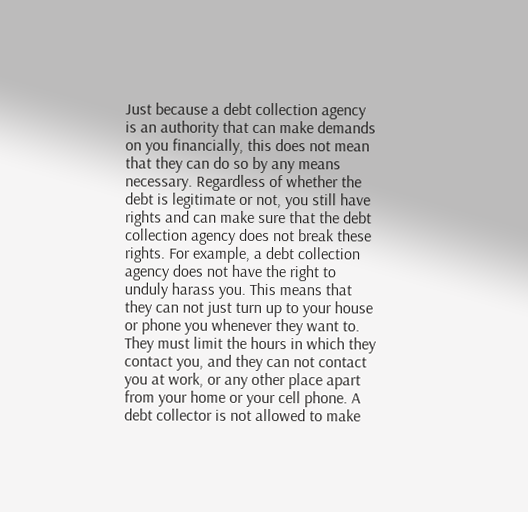Just because a debt collection agency is an authority that can make demands on you financially, this does not mean that they can do so by any means necessary. Regardless of whether the debt is legitimate or not, you still have rights and can make sure that the debt collection agency does not break these rights. For example, a debt collection agency does not have the right to unduly harass you. This means that they can not just turn up to your house or phone you whenever they want to. They must limit the hours in which they contact you, and they can not contact you at work, or any other place apart from your home or your cell phone. A debt collector is not allowed to make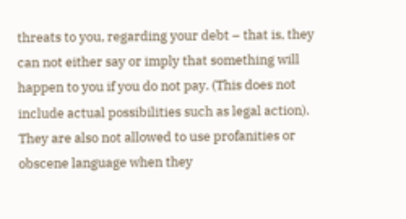threats to you, regarding your debt – that is, they can not either say or imply that something will happen to you if you do not pay. (This does not include actual possibilities such as legal action). They are also not allowed to use profanities or obscene language when they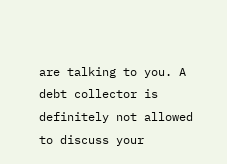are talking to you. A debt collector is definitely not allowed to discuss your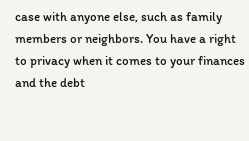case with anyone else, such as family members or neighbors. You have a right to privacy when it comes to your finances and the debt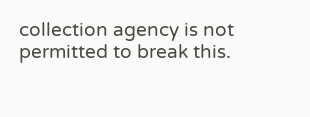collection agency is not permitted to break this.